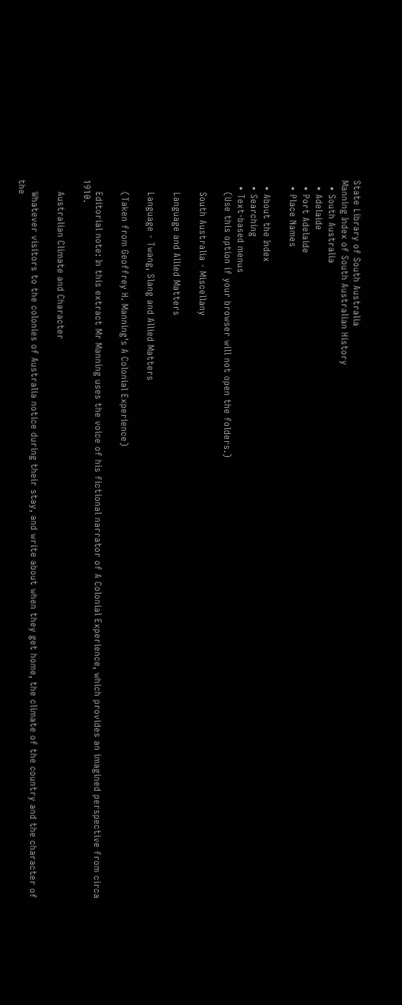State Library of South Australia
Manning Index of South Australian History
  • South Australia
  • Adelaide
  • Port Adelaide
  • Place Names

  • About the Index
  • Searching
  • Text-based menus
    (Use this option if your browser will not open the folders.)

    South Australia - Miscellany

    Language and Allied Matters

    Language - Twang, Slang and Allied Matters

    (Taken from Geoffrey H. Manning's A Colonial Experience)

    Editorial note: In this extract Mr Manning uses the voice of his fictional narrator of A Colonial Experience, which provides an imagined perspective from circa 1910.

    Australian Climate and Character

    Whatever visitors to the colonies of Australia notice during their stay, and write about when they get home, the climate of the country and the character of the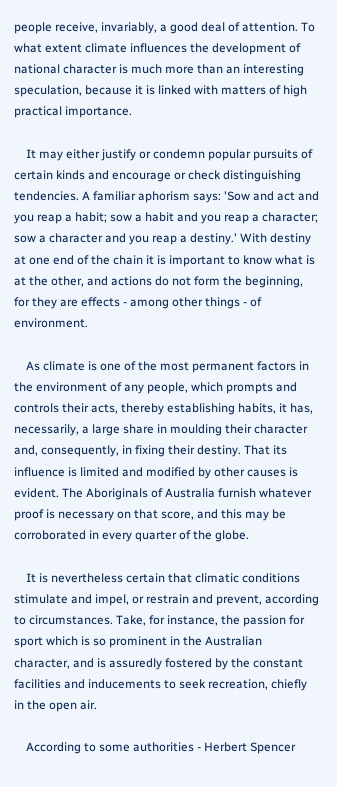people receive, invariably, a good deal of attention. To what extent climate influences the development of national character is much more than an interesting speculation, because it is linked with matters of high practical importance.

    It may either justify or condemn popular pursuits of certain kinds and encourage or check distinguishing tendencies. A familiar aphorism says: 'Sow and act and you reap a habit; sow a habit and you reap a character; sow a character and you reap a destiny.' With destiny at one end of the chain it is important to know what is at the other, and actions do not form the beginning, for they are effects - among other things - of environment.

    As climate is one of the most permanent factors in the environment of any people, which prompts and controls their acts, thereby establishing habits, it has, necessarily, a large share in moulding their character and, consequently, in fixing their destiny. That its influence is limited and modified by other causes is evident. The Aboriginals of Australia furnish whatever proof is necessary on that score, and this may be corroborated in every quarter of the globe.

    It is nevertheless certain that climatic conditions stimulate and impel, or restrain and prevent, according to circumstances. Take, for instance, the passion for sport which is so prominent in the Australian character, and is assuredly fostered by the constant facilities and inducements to seek recreation, chiefly in the open air.

    According to some authorities - Herbert Spencer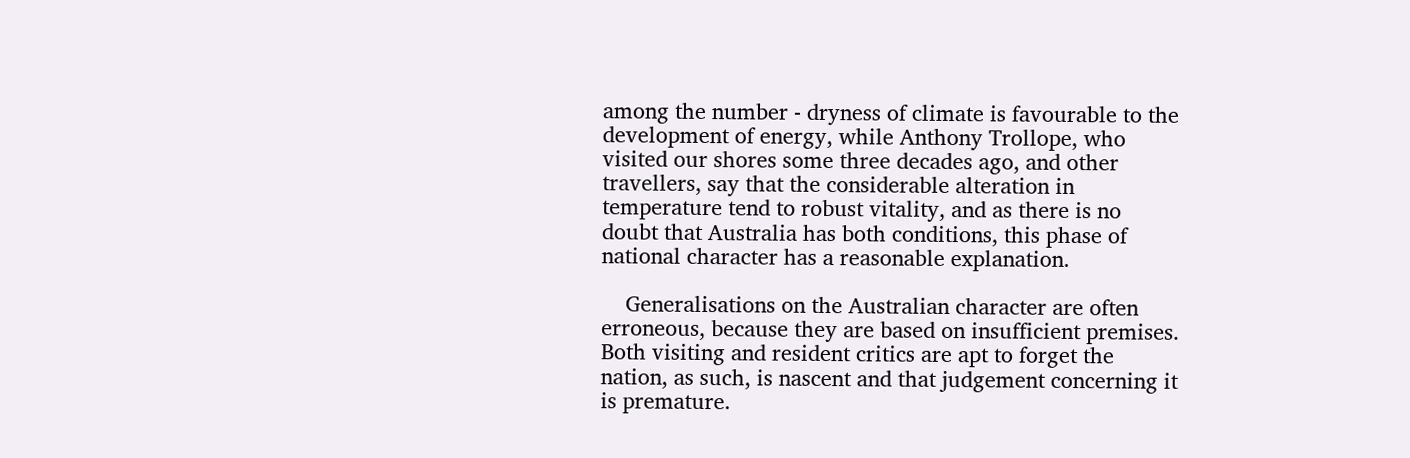among the number - dryness of climate is favourable to the development of energy, while Anthony Trollope, who visited our shores some three decades ago, and other travellers, say that the considerable alteration in temperature tend to robust vitality, and as there is no doubt that Australia has both conditions, this phase of national character has a reasonable explanation.

    Generalisations on the Australian character are often erroneous, because they are based on insufficient premises. Both visiting and resident critics are apt to forget the nation, as such, is nascent and that judgement concerning it is premature.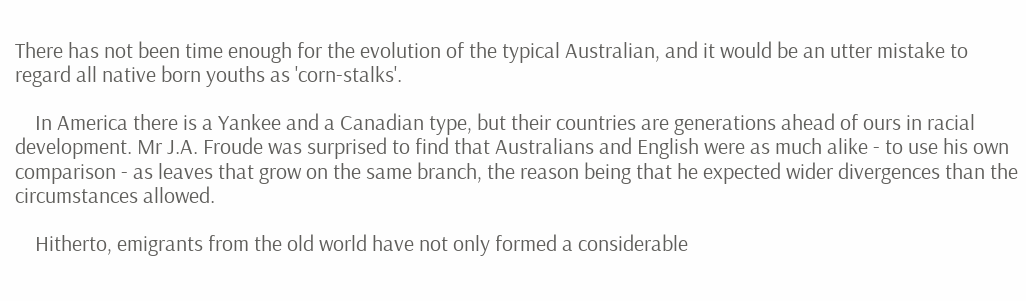There has not been time enough for the evolution of the typical Australian, and it would be an utter mistake to regard all native born youths as 'corn-stalks'.

    In America there is a Yankee and a Canadian type, but their countries are generations ahead of ours in racial development. Mr J.A. Froude was surprised to find that Australians and English were as much alike - to use his own comparison - as leaves that grow on the same branch, the reason being that he expected wider divergences than the circumstances allowed.

    Hitherto, emigrants from the old world have not only formed a considerable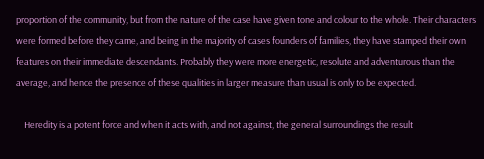proportion of the community, but from the nature of the case have given tone and colour to the whole. Their characters were formed before they came, and being in the majority of cases founders of families, they have stamped their own features on their immediate descendants. Probably they were more energetic, resolute and adventurous than the average, and hence the presence of these qualities in larger measure than usual is only to be expected.

    Heredity is a potent force and when it acts with, and not against, the general surroundings the result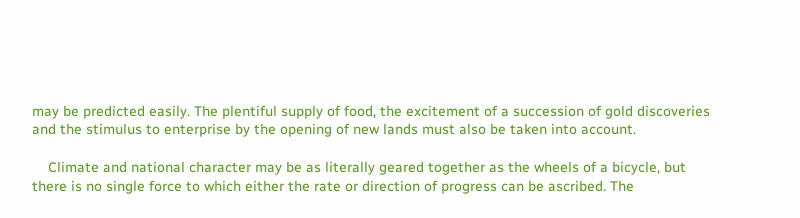may be predicted easily. The plentiful supply of food, the excitement of a succession of gold discoveries and the stimulus to enterprise by the opening of new lands must also be taken into account.

    Climate and national character may be as literally geared together as the wheels of a bicycle, but there is no single force to which either the rate or direction of progress can be ascribed. The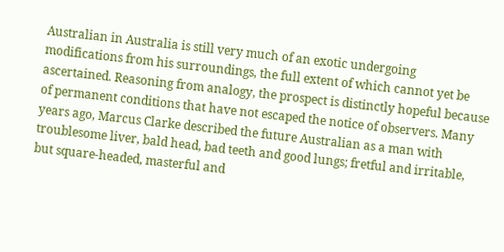Australian in Australia is still very much of an exotic undergoing modifications from his surroundings, the full extent of which cannot yet be ascertained. Reasoning from analogy, the prospect is distinctly hopeful because of permanent conditions that have not escaped the notice of observers. Many years ago, Marcus Clarke described the future Australian as a man with troublesome liver, bald head, bad teeth and good lungs; fretful and irritable, but square-headed, masterful and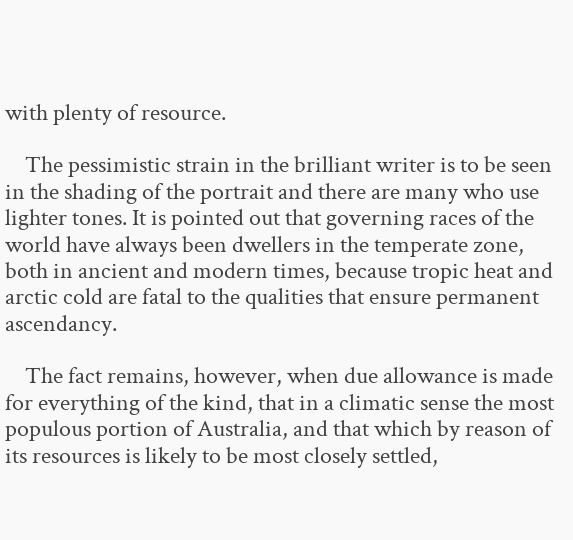with plenty of resource.

    The pessimistic strain in the brilliant writer is to be seen in the shading of the portrait and there are many who use lighter tones. It is pointed out that governing races of the world have always been dwellers in the temperate zone, both in ancient and modern times, because tropic heat and arctic cold are fatal to the qualities that ensure permanent ascendancy.

    The fact remains, however, when due allowance is made for everything of the kind, that in a climatic sense the most populous portion of Australia, and that which by reason of its resources is likely to be most closely settled,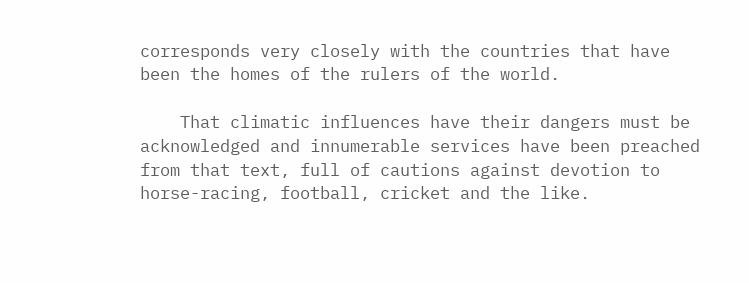corresponds very closely with the countries that have been the homes of the rulers of the world.

    That climatic influences have their dangers must be acknowledged and innumerable services have been preached from that text, full of cautions against devotion to horse-racing, football, cricket and the like.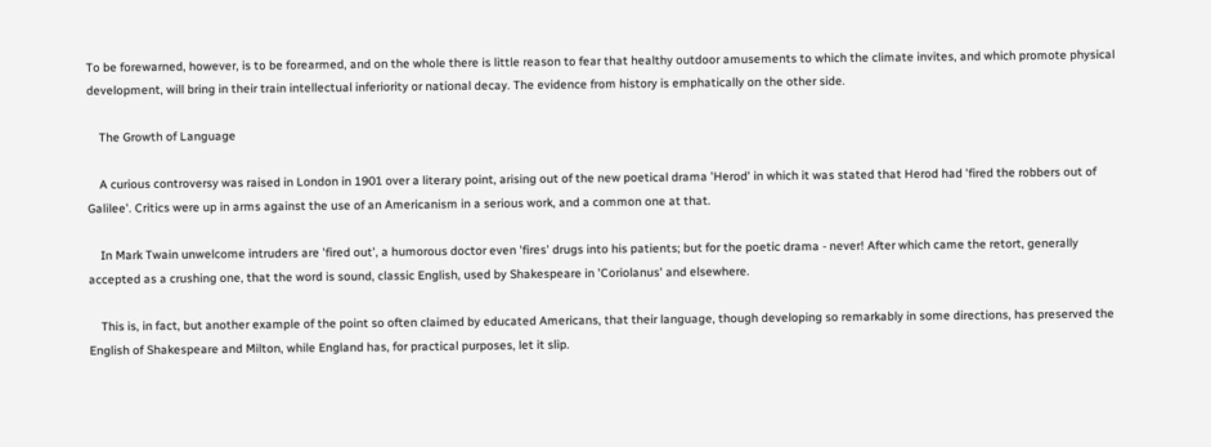To be forewarned, however, is to be forearmed, and on the whole there is little reason to fear that healthy outdoor amusements to which the climate invites, and which promote physical development, will bring in their train intellectual inferiority or national decay. The evidence from history is emphatically on the other side.

    The Growth of Language

    A curious controversy was raised in London in 1901 over a literary point, arising out of the new poetical drama 'Herod' in which it was stated that Herod had 'fired the robbers out of Galilee'. Critics were up in arms against the use of an Americanism in a serious work, and a common one at that.

    In Mark Twain unwelcome intruders are 'fired out', a humorous doctor even 'fires' drugs into his patients; but for the poetic drama - never! After which came the retort, generally accepted as a crushing one, that the word is sound, classic English, used by Shakespeare in 'Coriolanus' and elsewhere.

    This is, in fact, but another example of the point so often claimed by educated Americans, that their language, though developing so remarkably in some directions, has preserved the English of Shakespeare and Milton, while England has, for practical purposes, let it slip.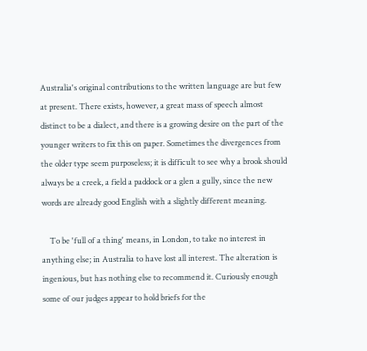Australia's original contributions to the written language are but few at present. There exists, however, a great mass of speech almost distinct to be a dialect, and there is a growing desire on the part of the younger writers to fix this on paper. Sometimes the divergences from the older type seem purposeless; it is difficult to see why a brook should always be a creek, a field a paddock or a glen a gully, since the new words are already good English with a slightly different meaning.

    To be 'full of a thing' means, in London, to take no interest in anything else; in Australia to have lost all interest. The alteration is ingenious, but has nothing else to recommend it. Curiously enough some of our judges appear to hold briefs for the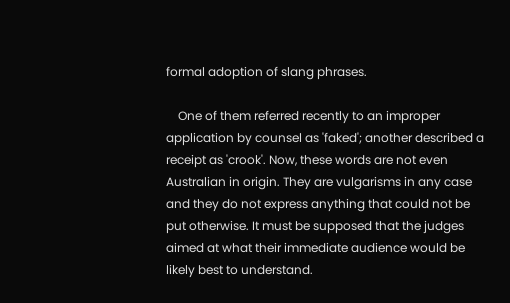formal adoption of slang phrases.

    One of them referred recently to an improper application by counsel as 'faked'; another described a receipt as 'crook'. Now, these words are not even Australian in origin. They are vulgarisms in any case and they do not express anything that could not be put otherwise. It must be supposed that the judges aimed at what their immediate audience would be likely best to understand.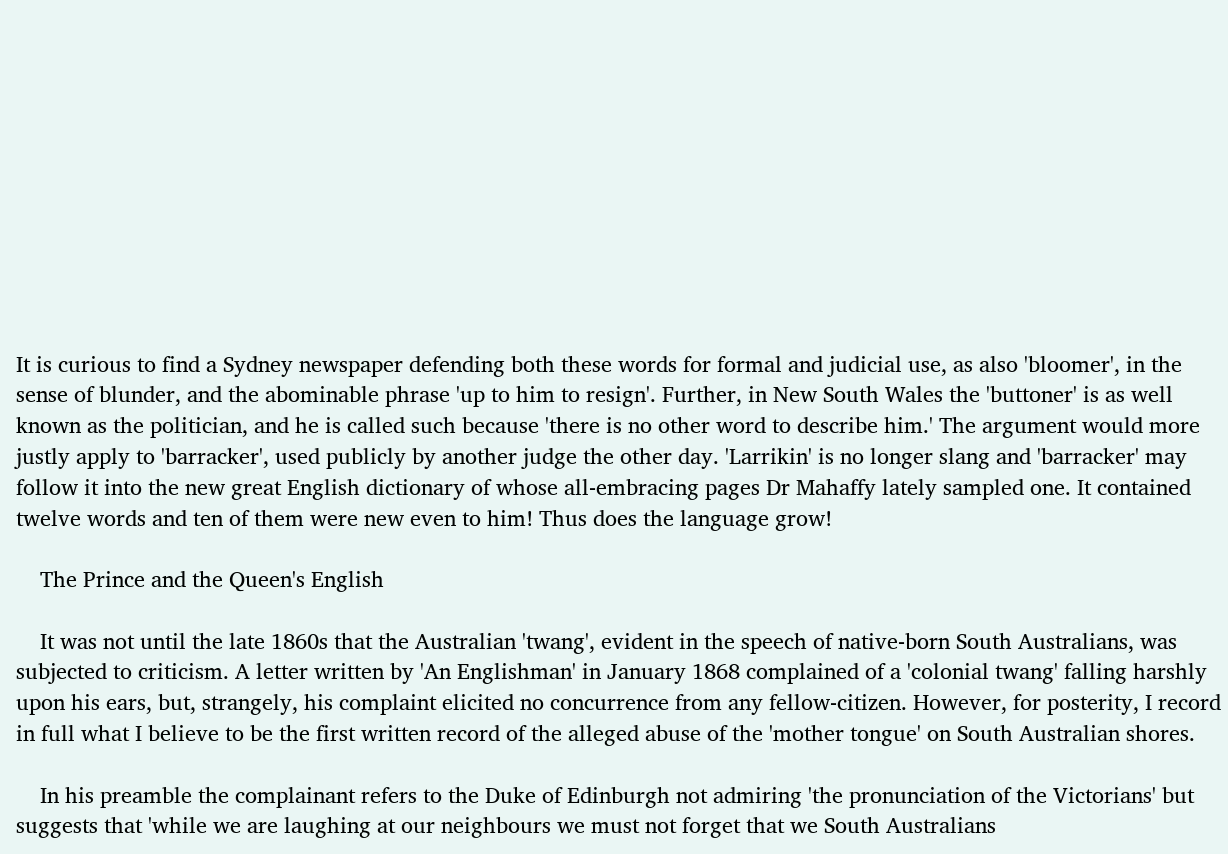It is curious to find a Sydney newspaper defending both these words for formal and judicial use, as also 'bloomer', in the sense of blunder, and the abominable phrase 'up to him to resign'. Further, in New South Wales the 'buttoner' is as well known as the politician, and he is called such because 'there is no other word to describe him.' The argument would more justly apply to 'barracker', used publicly by another judge the other day. 'Larrikin' is no longer slang and 'barracker' may follow it into the new great English dictionary of whose all-embracing pages Dr Mahaffy lately sampled one. It contained twelve words and ten of them were new even to him! Thus does the language grow!

    The Prince and the Queen's English

    It was not until the late 1860s that the Australian 'twang', evident in the speech of native-born South Australians, was subjected to criticism. A letter written by 'An Englishman' in January 1868 complained of a 'colonial twang' falling harshly upon his ears, but, strangely, his complaint elicited no concurrence from any fellow-citizen. However, for posterity, I record in full what I believe to be the first written record of the alleged abuse of the 'mother tongue' on South Australian shores.

    In his preamble the complainant refers to the Duke of Edinburgh not admiring 'the pronunciation of the Victorians' but suggests that 'while we are laughing at our neighbours we must not forget that we South Australians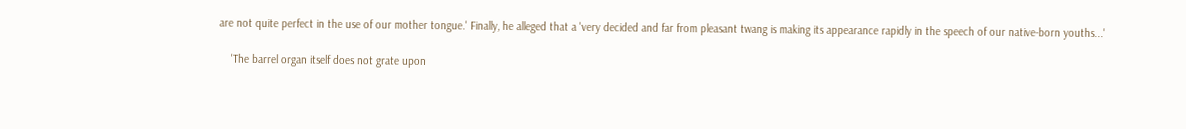are not quite perfect in the use of our mother tongue.' Finally, he alleged that a 'very decided and far from pleasant twang is making its appearance rapidly in the speech of our native-born youths...'

    'The barrel organ itself does not grate upon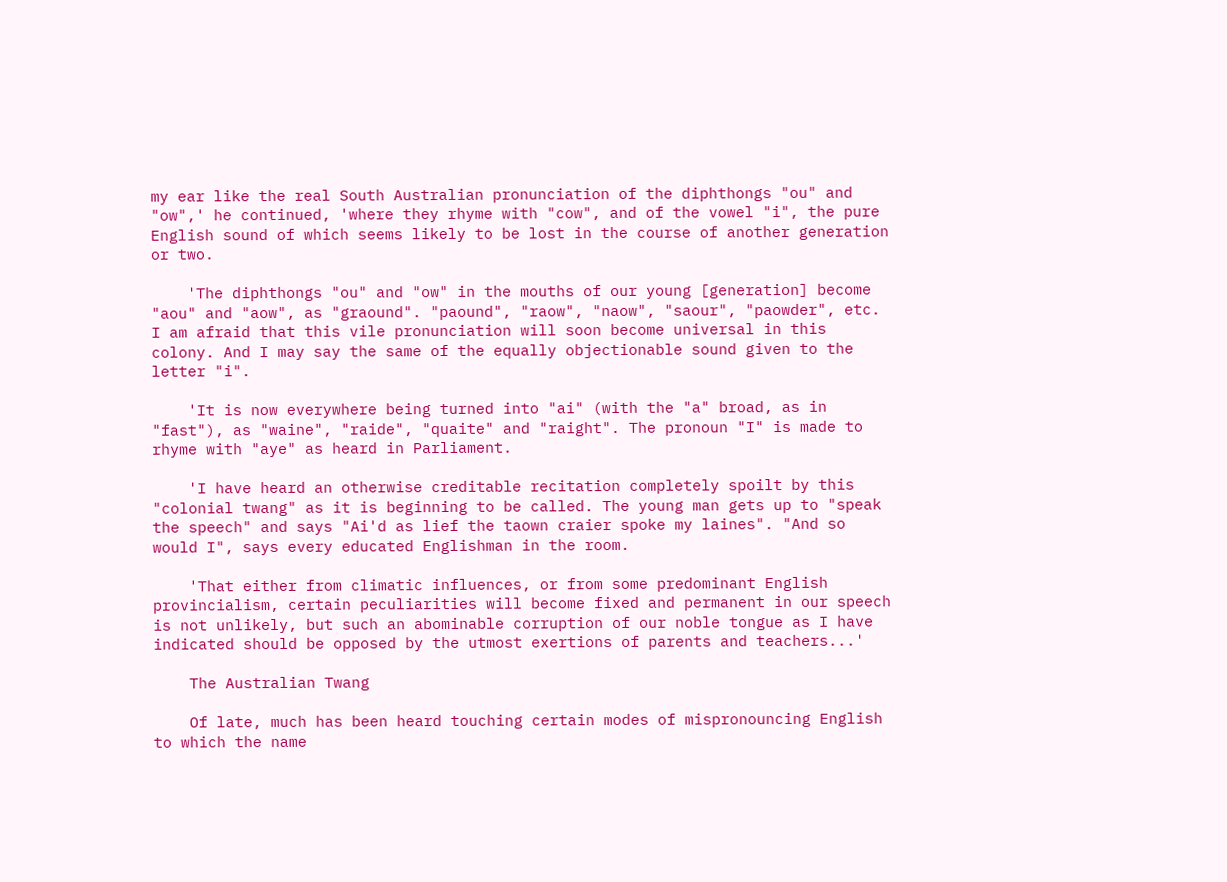my ear like the real South Australian pronunciation of the diphthongs "ou" and "ow",' he continued, 'where they rhyme with "cow", and of the vowel "i", the pure English sound of which seems likely to be lost in the course of another generation or two.

    'The diphthongs "ou" and "ow" in the mouths of our young [generation] become "aou" and "aow", as "graound". "paound", "raow", "naow", "saour", "paowder", etc. I am afraid that this vile pronunciation will soon become universal in this colony. And I may say the same of the equally objectionable sound given to the letter "i".

    'It is now everywhere being turned into "ai" (with the "a" broad, as in "fast"), as "waine", "raide", "quaite" and "raight". The pronoun "I" is made to rhyme with "aye" as heard in Parliament.

    'I have heard an otherwise creditable recitation completely spoilt by this "colonial twang" as it is beginning to be called. The young man gets up to "speak the speech" and says "Ai'd as lief the taown craier spoke my laines". "And so would I", says every educated Englishman in the room.

    'That either from climatic influences, or from some predominant English provincialism, certain peculiarities will become fixed and permanent in our speech is not unlikely, but such an abominable corruption of our noble tongue as I have indicated should be opposed by the utmost exertions of parents and teachers...'

    The Australian Twang

    Of late, much has been heard touching certain modes of mispronouncing English to which the name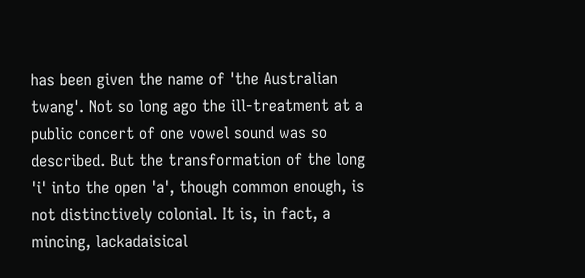has been given the name of 'the Australian twang'. Not so long ago the ill-treatment at a public concert of one vowel sound was so described. But the transformation of the long 'i' into the open 'a', though common enough, is not distinctively colonial. It is, in fact, a mincing, lackadaisical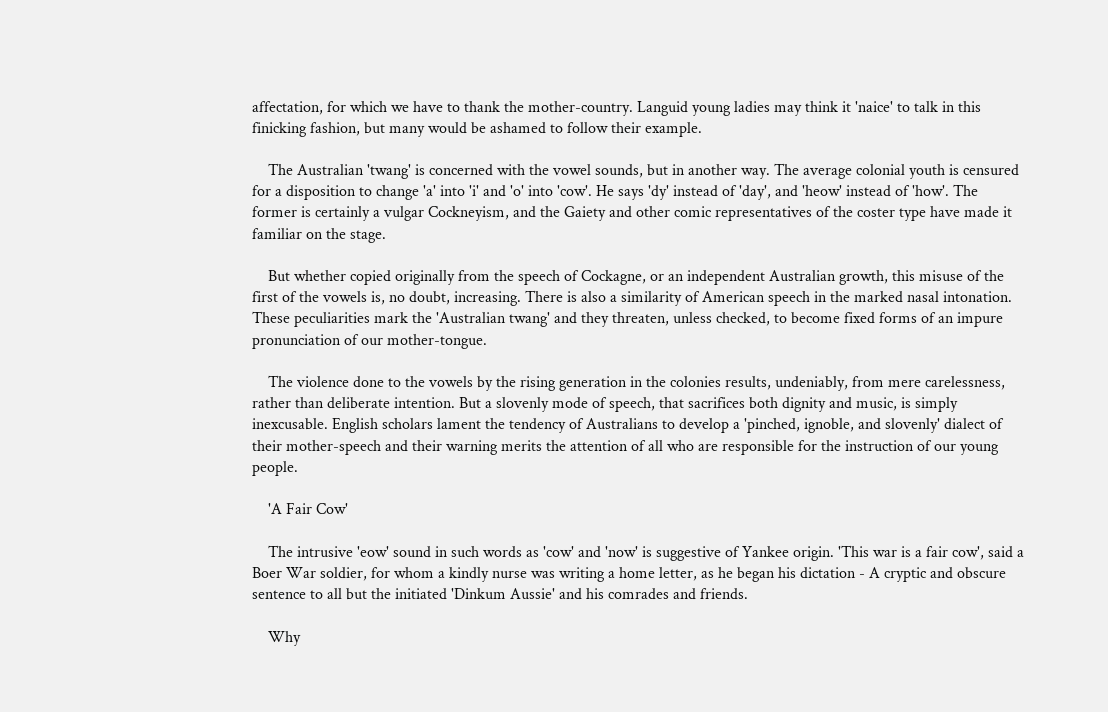affectation, for which we have to thank the mother-country. Languid young ladies may think it 'naice' to talk in this finicking fashion, but many would be ashamed to follow their example.

    The Australian 'twang' is concerned with the vowel sounds, but in another way. The average colonial youth is censured for a disposition to change 'a' into 'i' and 'o' into 'cow'. He says 'dy' instead of 'day', and 'heow' instead of 'how'. The former is certainly a vulgar Cockneyism, and the Gaiety and other comic representatives of the coster type have made it familiar on the stage.

    But whether copied originally from the speech of Cockagne, or an independent Australian growth, this misuse of the first of the vowels is, no doubt, increasing. There is also a similarity of American speech in the marked nasal intonation. These peculiarities mark the 'Australian twang' and they threaten, unless checked, to become fixed forms of an impure pronunciation of our mother-tongue.

    The violence done to the vowels by the rising generation in the colonies results, undeniably, from mere carelessness, rather than deliberate intention. But a slovenly mode of speech, that sacrifices both dignity and music, is simply inexcusable. English scholars lament the tendency of Australians to develop a 'pinched, ignoble, and slovenly' dialect of their mother-speech and their warning merits the attention of all who are responsible for the instruction of our young people.

    'A Fair Cow'

    The intrusive 'eow' sound in such words as 'cow' and 'now' is suggestive of Yankee origin. 'This war is a fair cow', said a Boer War soldier, for whom a kindly nurse was writing a home letter, as he began his dictation - A cryptic and obscure sentence to all but the initiated 'Dinkum Aussie' and his comrades and friends.

    Why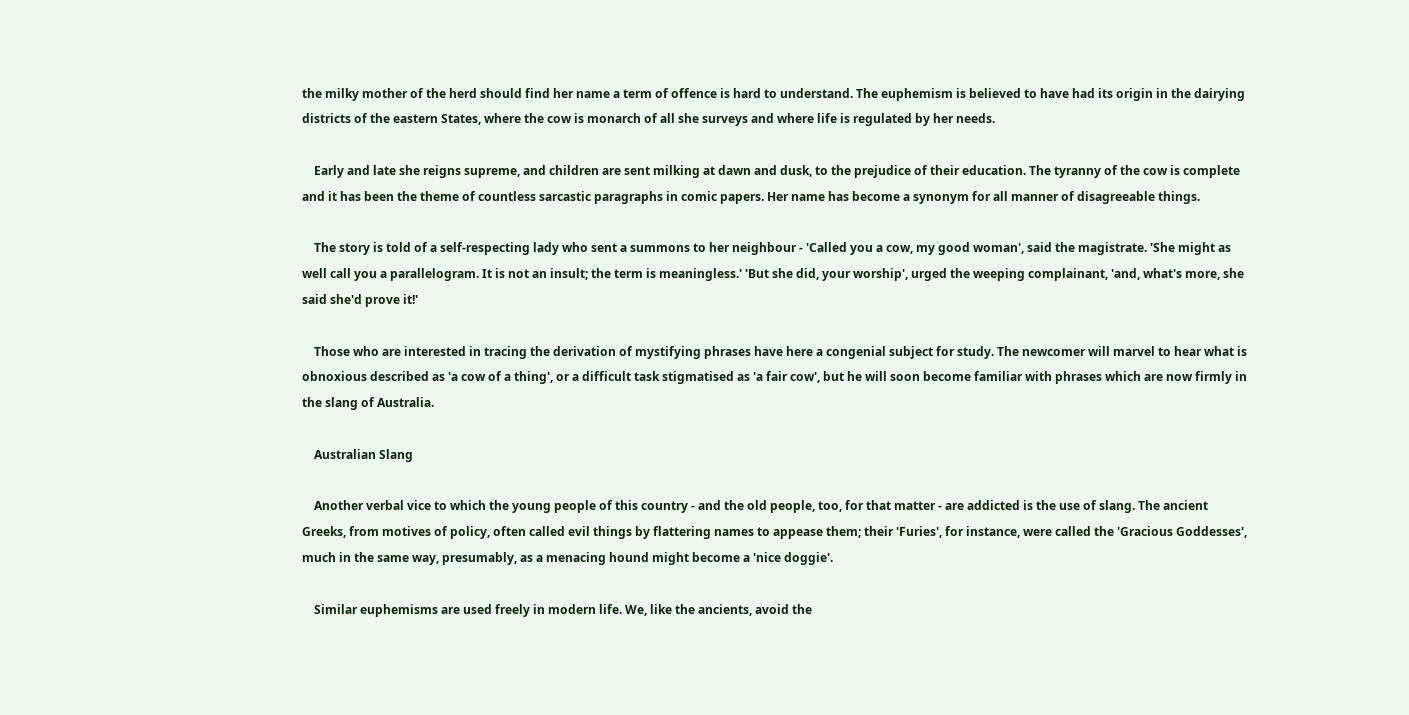the milky mother of the herd should find her name a term of offence is hard to understand. The euphemism is believed to have had its origin in the dairying districts of the eastern States, where the cow is monarch of all she surveys and where life is regulated by her needs.

    Early and late she reigns supreme, and children are sent milking at dawn and dusk, to the prejudice of their education. The tyranny of the cow is complete and it has been the theme of countless sarcastic paragraphs in comic papers. Her name has become a synonym for all manner of disagreeable things.

    The story is told of a self-respecting lady who sent a summons to her neighbour - 'Called you a cow, my good woman', said the magistrate. 'She might as well call you a parallelogram. It is not an insult; the term is meaningless.' 'But she did, your worship', urged the weeping complainant, 'and, what's more, she said she'd prove it!'

    Those who are interested in tracing the derivation of mystifying phrases have here a congenial subject for study. The newcomer will marvel to hear what is obnoxious described as 'a cow of a thing', or a difficult task stigmatised as 'a fair cow', but he will soon become familiar with phrases which are now firmly in the slang of Australia.

    Australian Slang

    Another verbal vice to which the young people of this country - and the old people, too, for that matter - are addicted is the use of slang. The ancient Greeks, from motives of policy, often called evil things by flattering names to appease them; their 'Furies', for instance, were called the 'Gracious Goddesses', much in the same way, presumably, as a menacing hound might become a 'nice doggie'.

    Similar euphemisms are used freely in modern life. We, like the ancients, avoid the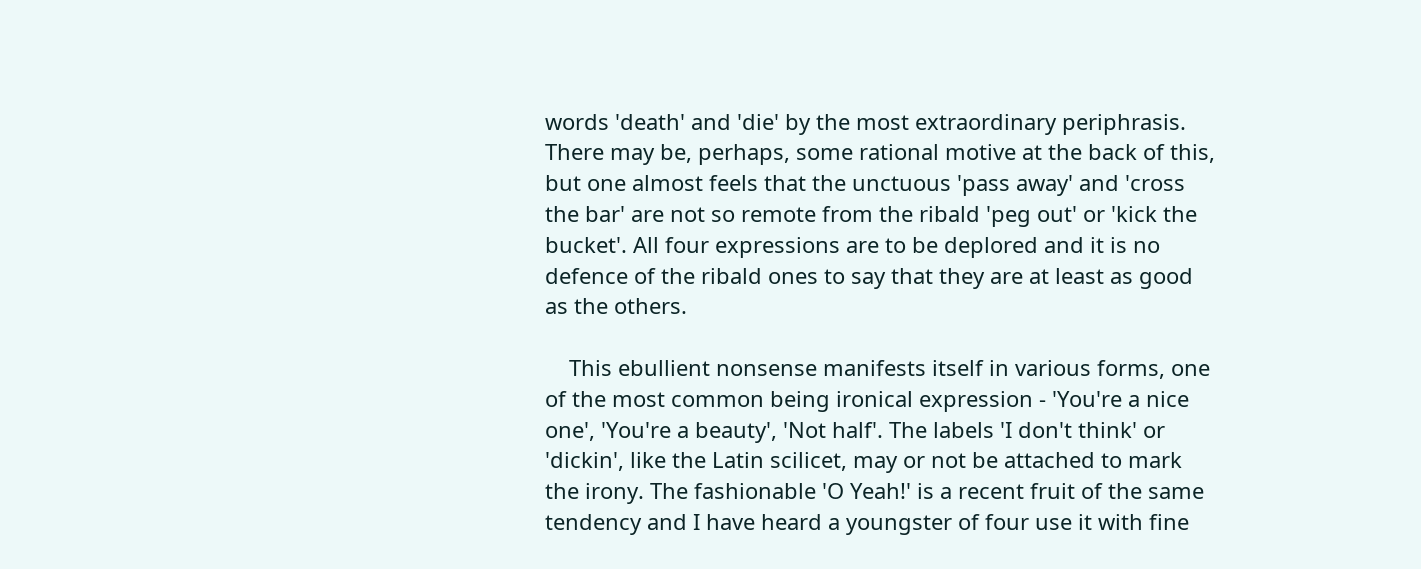words 'death' and 'die' by the most extraordinary periphrasis. There may be, perhaps, some rational motive at the back of this, but one almost feels that the unctuous 'pass away' and 'cross the bar' are not so remote from the ribald 'peg out' or 'kick the bucket'. All four expressions are to be deplored and it is no defence of the ribald ones to say that they are at least as good as the others.

    This ebullient nonsense manifests itself in various forms, one of the most common being ironical expression - 'You're a nice one', 'You're a beauty', 'Not half'. The labels 'I don't think' or 'dickin', like the Latin scilicet, may or not be attached to mark the irony. The fashionable 'O Yeah!' is a recent fruit of the same tendency and I have heard a youngster of four use it with fine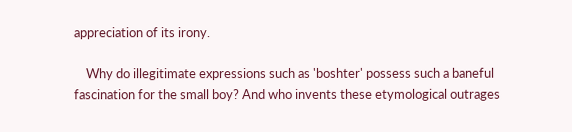appreciation of its irony.

    Why do illegitimate expressions such as 'boshter' possess such a baneful fascination for the small boy? And who invents these etymological outrages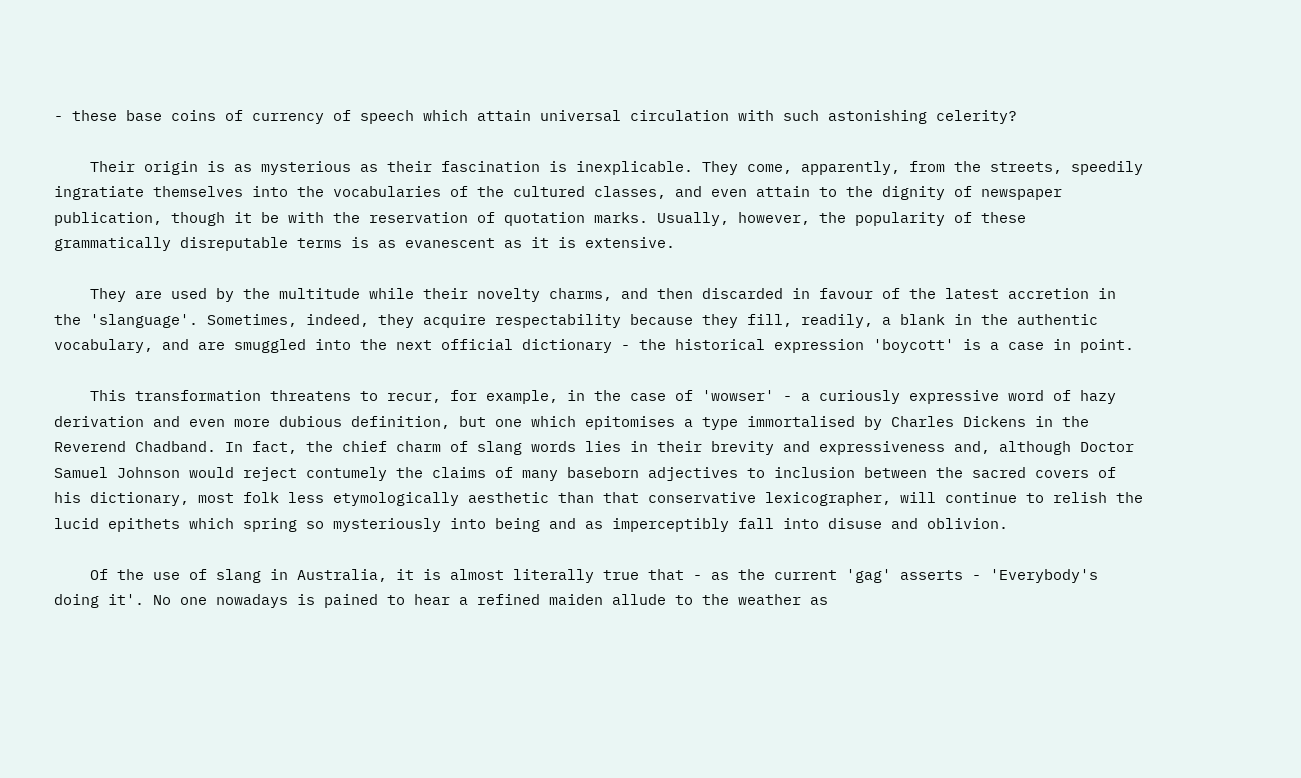- these base coins of currency of speech which attain universal circulation with such astonishing celerity?

    Their origin is as mysterious as their fascination is inexplicable. They come, apparently, from the streets, speedily ingratiate themselves into the vocabularies of the cultured classes, and even attain to the dignity of newspaper publication, though it be with the reservation of quotation marks. Usually, however, the popularity of these grammatically disreputable terms is as evanescent as it is extensive.

    They are used by the multitude while their novelty charms, and then discarded in favour of the latest accretion in the 'slanguage'. Sometimes, indeed, they acquire respectability because they fill, readily, a blank in the authentic vocabulary, and are smuggled into the next official dictionary - the historical expression 'boycott' is a case in point.

    This transformation threatens to recur, for example, in the case of 'wowser' - a curiously expressive word of hazy derivation and even more dubious definition, but one which epitomises a type immortalised by Charles Dickens in the Reverend Chadband. In fact, the chief charm of slang words lies in their brevity and expressiveness and, although Doctor Samuel Johnson would reject contumely the claims of many baseborn adjectives to inclusion between the sacred covers of his dictionary, most folk less etymologically aesthetic than that conservative lexicographer, will continue to relish the lucid epithets which spring so mysteriously into being and as imperceptibly fall into disuse and oblivion.

    Of the use of slang in Australia, it is almost literally true that - as the current 'gag' asserts - 'Everybody's doing it'. No one nowadays is pained to hear a refined maiden allude to the weather as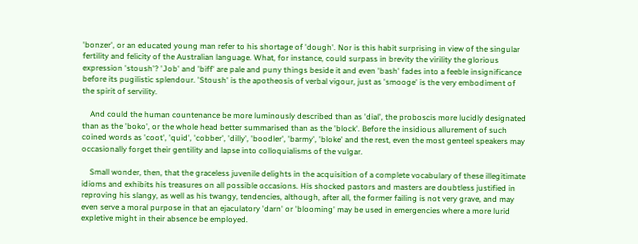'bonzer', or an educated young man refer to his shortage of 'dough'. Nor is this habit surprising in view of the singular fertility and felicity of the Australian language. What, for instance, could surpass in brevity the virility the glorious expression 'stoush'? 'Job' and 'biff' are pale and puny things beside it and even 'bash' fades into a feeble insignificance before its pugilistic splendour. 'Stoush' is the apotheosis of verbal vigour, just as 'smooge' is the very embodiment of the spirit of servility.

    And could the human countenance be more luminously described than as 'dial', the proboscis more lucidly designated than as the 'boko', or the whole head better summarised than as the 'block'. Before the insidious allurement of such coined words as 'coot', 'quid', 'cobber', 'dilly', 'boodler', 'barmy', 'bloke' and the rest, even the most genteel speakers may occasionally forget their gentility and lapse into colloquialisms of the vulgar.

    Small wonder, then, that the graceless juvenile delights in the acquisition of a complete vocabulary of these illegitimate idioms and exhibits his treasures on all possible occasions. His shocked pastors and masters are doubtless justified in reproving his slangy, as well as his twangy, tendencies, although, after all, the former failing is not very grave, and may even serve a moral purpose in that an ejaculatory 'darn' or 'blooming' may be used in emergencies where a more lurid expletive might in their absence be employed.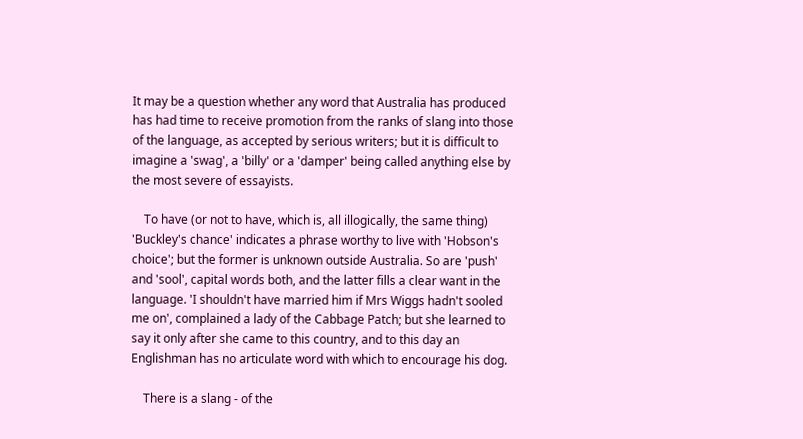It may be a question whether any word that Australia has produced has had time to receive promotion from the ranks of slang into those of the language, as accepted by serious writers; but it is difficult to imagine a 'swag', a 'billy' or a 'damper' being called anything else by the most severe of essayists.

    To have (or not to have, which is, all illogically, the same thing) 'Buckley's chance' indicates a phrase worthy to live with 'Hobson's choice'; but the former is unknown outside Australia. So are 'push' and 'sool', capital words both, and the latter fills a clear want in the language. 'I shouldn't have married him if Mrs Wiggs hadn't sooled me on', complained a lady of the Cabbage Patch; but she learned to say it only after she came to this country, and to this day an Englishman has no articulate word with which to encourage his dog.

    There is a slang - of the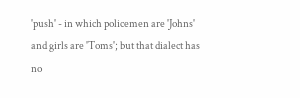'push' - in which policemen are 'Johns' and girls are 'Toms'; but that dialect has no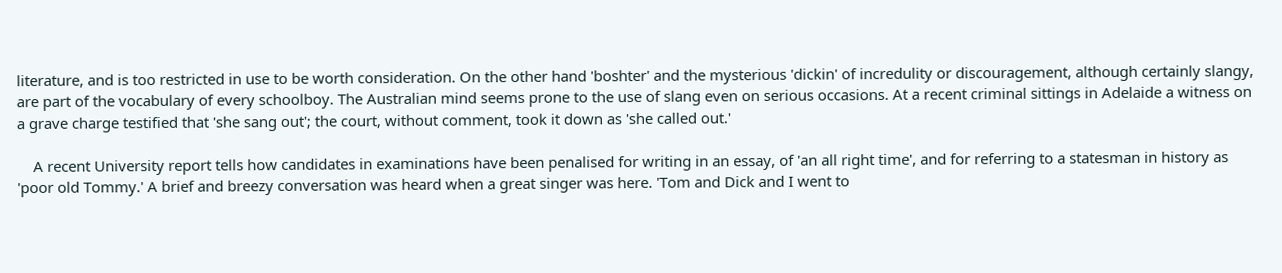literature, and is too restricted in use to be worth consideration. On the other hand 'boshter' and the mysterious 'dickin' of incredulity or discouragement, although certainly slangy, are part of the vocabulary of every schoolboy. The Australian mind seems prone to the use of slang even on serious occasions. At a recent criminal sittings in Adelaide a witness on a grave charge testified that 'she sang out'; the court, without comment, took it down as 'she called out.'

    A recent University report tells how candidates in examinations have been penalised for writing in an essay, of 'an all right time', and for referring to a statesman in history as 'poor old Tommy.' A brief and breezy conversation was heard when a great singer was here. 'Tom and Dick and I went to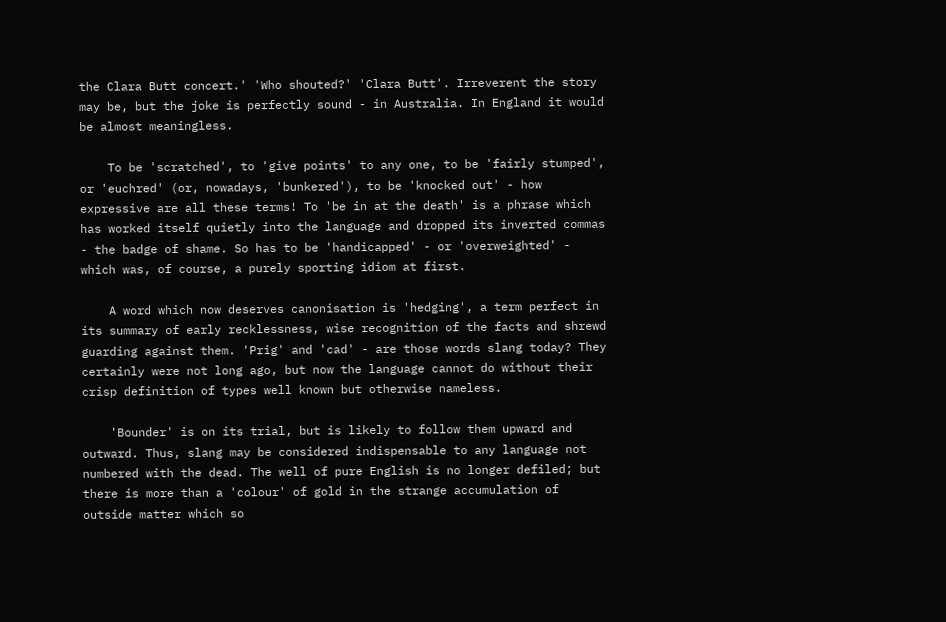the Clara Butt concert.' 'Who shouted?' 'Clara Butt'. Irreverent the story may be, but the joke is perfectly sound - in Australia. In England it would be almost meaningless.

    To be 'scratched', to 'give points' to any one, to be 'fairly stumped', or 'euchred' (or, nowadays, 'bunkered'), to be 'knocked out' - how expressive are all these terms! To 'be in at the death' is a phrase which has worked itself quietly into the language and dropped its inverted commas - the badge of shame. So has to be 'handicapped' - or 'overweighted' - which was, of course, a purely sporting idiom at first.

    A word which now deserves canonisation is 'hedging', a term perfect in its summary of early recklessness, wise recognition of the facts and shrewd guarding against them. 'Prig' and 'cad' - are those words slang today? They certainly were not long ago, but now the language cannot do without their crisp definition of types well known but otherwise nameless.

    'Bounder' is on its trial, but is likely to follow them upward and outward. Thus, slang may be considered indispensable to any language not numbered with the dead. The well of pure English is no longer defiled; but there is more than a 'colour' of gold in the strange accumulation of outside matter which so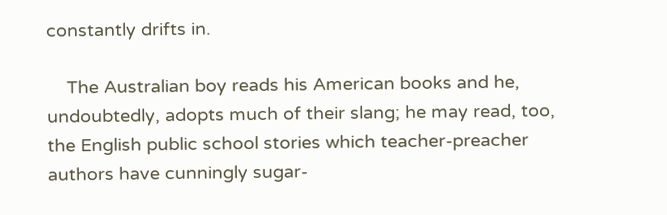constantly drifts in.

    The Australian boy reads his American books and he, undoubtedly, adopts much of their slang; he may read, too, the English public school stories which teacher-preacher authors have cunningly sugar-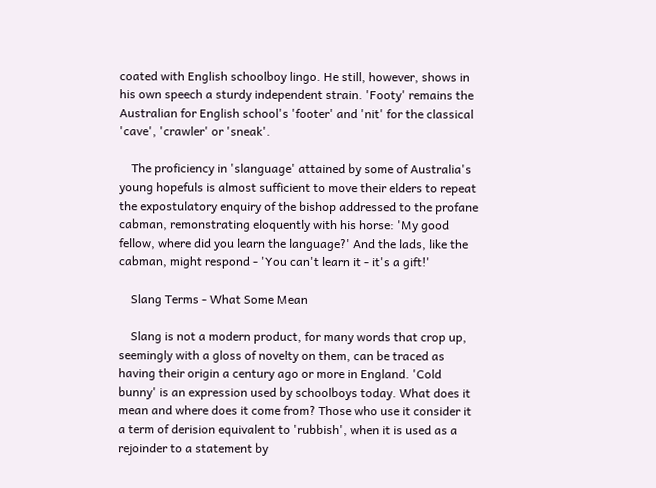coated with English schoolboy lingo. He still, however, shows in his own speech a sturdy independent strain. 'Footy' remains the Australian for English school's 'footer' and 'nit' for the classical 'cave', 'crawler' or 'sneak'.

    The proficiency in 'slanguage' attained by some of Australia's young hopefuls is almost sufficient to move their elders to repeat the expostulatory enquiry of the bishop addressed to the profane cabman, remonstrating eloquently with his horse: 'My good fellow, where did you learn the language?' And the lads, like the cabman, might respond - 'You can't learn it - it's a gift!'

    Slang Terms - What Some Mean

    Slang is not a modern product, for many words that crop up, seemingly with a gloss of novelty on them, can be traced as having their origin a century ago or more in England. 'Cold bunny' is an expression used by schoolboys today. What does it mean and where does it come from? Those who use it consider it a term of derision equivalent to 'rubbish', when it is used as a rejoinder to a statement by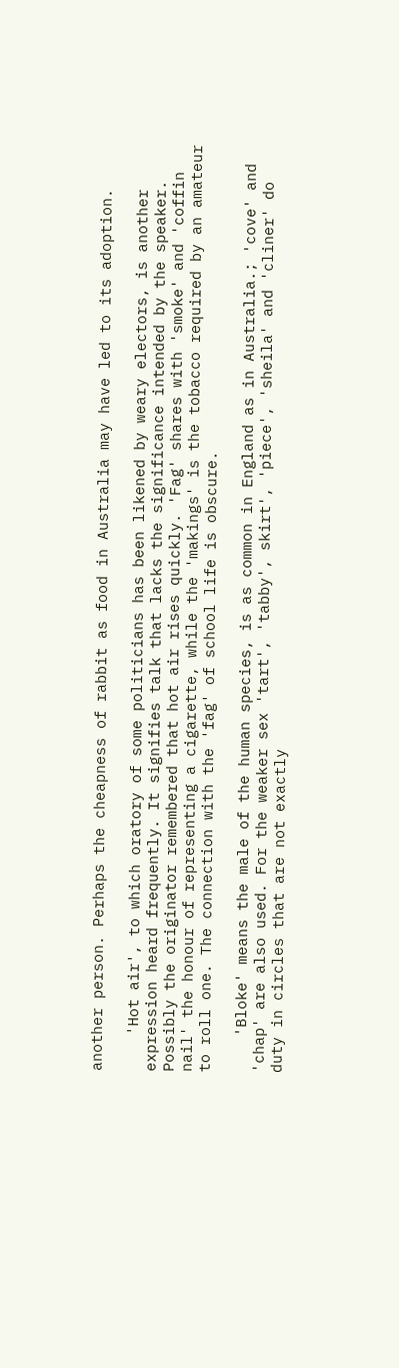another person. Perhaps the cheapness of rabbit as food in Australia may have led to its adoption.

    'Hot air', to which oratory of some politicians has been likened by weary electors, is another expression heard frequently. It signifies talk that lacks the significance intended by the speaker. Possibly the originator remembered that hot air rises quickly. 'Fag' shares with 'smoke' and 'coffin nail' the honour of representing a cigarette, while the 'makings' is the tobacco required by an amateur to roll one. The connection with the 'fag' of school life is obscure.

    'Bloke' means the male of the human species, is as common in England as in Australia.; 'cove' and 'chap' are also used. For the weaker sex 'tart', 'tabby', skirt', 'piece', 'sheila' and 'cliner' do duty in circles that are not exactly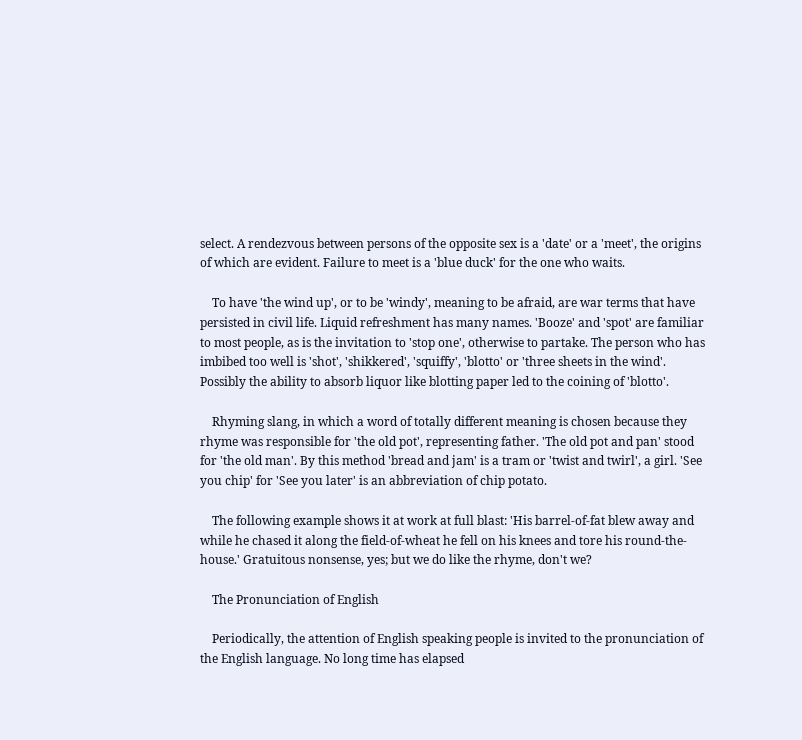select. A rendezvous between persons of the opposite sex is a 'date' or a 'meet', the origins of which are evident. Failure to meet is a 'blue duck' for the one who waits.

    To have 'the wind up', or to be 'windy', meaning to be afraid, are war terms that have persisted in civil life. Liquid refreshment has many names. 'Booze' and 'spot' are familiar to most people, as is the invitation to 'stop one', otherwise to partake. The person who has imbibed too well is 'shot', 'shikkered', 'squiffy', 'blotto' or 'three sheets in the wind'. Possibly the ability to absorb liquor like blotting paper led to the coining of 'blotto'.

    Rhyming slang, in which a word of totally different meaning is chosen because they rhyme was responsible for 'the old pot', representing father. 'The old pot and pan' stood for 'the old man'. By this method 'bread and jam' is a tram or 'twist and twirl', a girl. 'See you chip' for 'See you later' is an abbreviation of chip potato.

    The following example shows it at work at full blast: 'His barrel-of-fat blew away and while he chased it along the field-of-wheat he fell on his knees and tore his round-the-house.' Gratuitous nonsense, yes; but we do like the rhyme, don't we?

    The Pronunciation of English

    Periodically, the attention of English speaking people is invited to the pronunciation of the English language. No long time has elapsed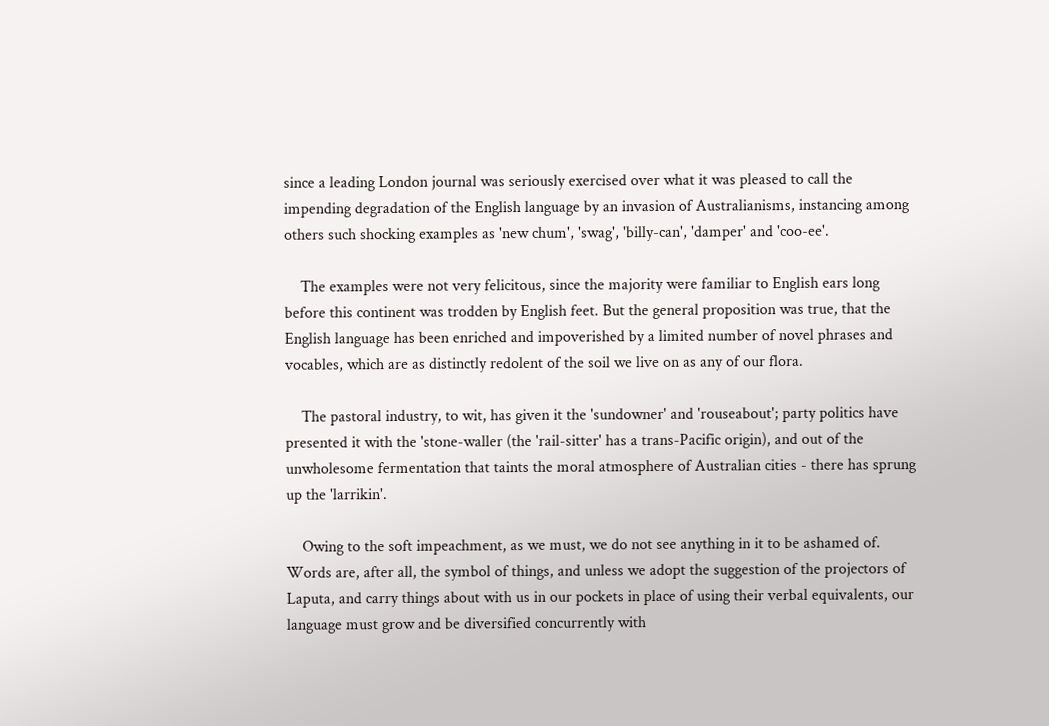since a leading London journal was seriously exercised over what it was pleased to call the impending degradation of the English language by an invasion of Australianisms, instancing among others such shocking examples as 'new chum', 'swag', 'billy-can', 'damper' and 'coo-ee'.

    The examples were not very felicitous, since the majority were familiar to English ears long before this continent was trodden by English feet. But the general proposition was true, that the English language has been enriched and impoverished by a limited number of novel phrases and vocables, which are as distinctly redolent of the soil we live on as any of our flora.

    The pastoral industry, to wit, has given it the 'sundowner' and 'rouseabout'; party politics have presented it with the 'stone-waller (the 'rail-sitter' has a trans-Pacific origin), and out of the unwholesome fermentation that taints the moral atmosphere of Australian cities - there has sprung up the 'larrikin'.

    Owing to the soft impeachment, as we must, we do not see anything in it to be ashamed of. Words are, after all, the symbol of things, and unless we adopt the suggestion of the projectors of Laputa, and carry things about with us in our pockets in place of using their verbal equivalents, our language must grow and be diversified concurrently with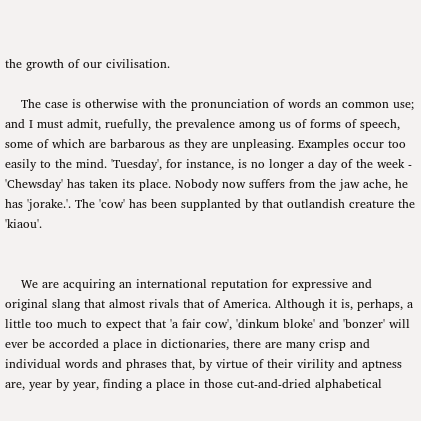the growth of our civilisation.

    The case is otherwise with the pronunciation of words an common use; and I must admit, ruefully, the prevalence among us of forms of speech, some of which are barbarous as they are unpleasing. Examples occur too easily to the mind. 'Tuesday', for instance, is no longer a day of the week - 'Chewsday' has taken its place. Nobody now suffers from the jaw ache, he has 'jorake.'. The 'cow' has been supplanted by that outlandish creature the 'kiaou'.


    We are acquiring an international reputation for expressive and original slang that almost rivals that of America. Although it is, perhaps, a little too much to expect that 'a fair cow', 'dinkum bloke' and 'bonzer' will ever be accorded a place in dictionaries, there are many crisp and individual words and phrases that, by virtue of their virility and aptness are, year by year, finding a place in those cut-and-dried alphabetical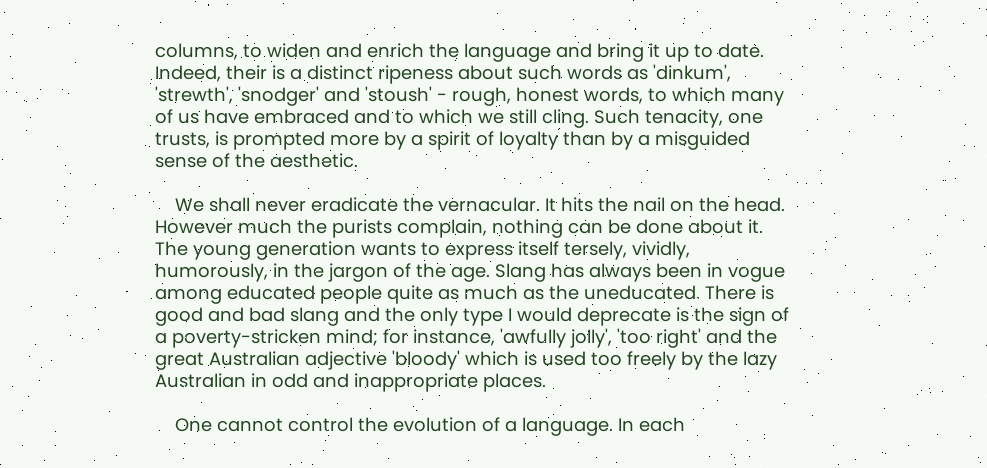columns, to widen and enrich the language and bring it up to date. Indeed, their is a distinct ripeness about such words as 'dinkum', 'strewth', 'snodger' and 'stoush' - rough, honest words, to which many of us have embraced and to which we still cling. Such tenacity, one trusts, is prompted more by a spirit of loyalty than by a misguided sense of the aesthetic.

    We shall never eradicate the vernacular. It hits the nail on the head. However much the purists complain, nothing can be done about it. The young generation wants to express itself tersely, vividly, humorously, in the jargon of the age. Slang has always been in vogue among educated people quite as much as the uneducated. There is good and bad slang and the only type I would deprecate is the sign of a poverty-stricken mind; for instance, 'awfully jolly', 'too right' and the great Australian adjective 'bloody' which is used too freely by the lazy Australian in odd and inappropriate places.

    One cannot control the evolution of a language. In each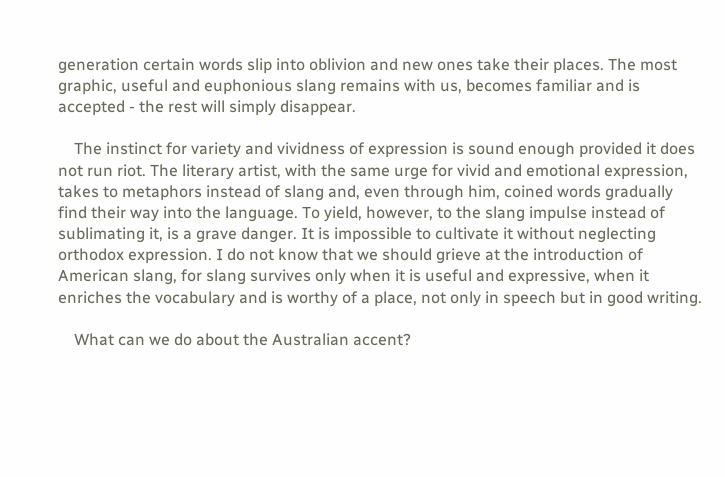generation certain words slip into oblivion and new ones take their places. The most graphic, useful and euphonious slang remains with us, becomes familiar and is accepted - the rest will simply disappear.

    The instinct for variety and vividness of expression is sound enough provided it does not run riot. The literary artist, with the same urge for vivid and emotional expression, takes to metaphors instead of slang and, even through him, coined words gradually find their way into the language. To yield, however, to the slang impulse instead of sublimating it, is a grave danger. It is impossible to cultivate it without neglecting orthodox expression. I do not know that we should grieve at the introduction of American slang, for slang survives only when it is useful and expressive, when it enriches the vocabulary and is worthy of a place, not only in speech but in good writing.

    What can we do about the Australian accent?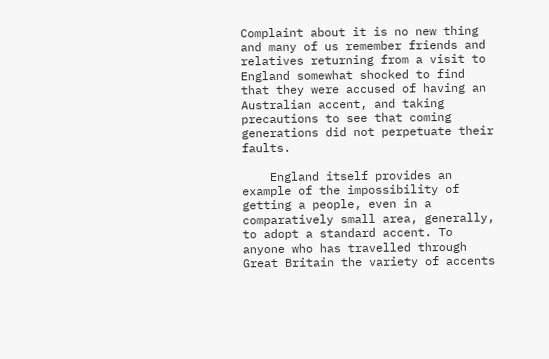Complaint about it is no new thing and many of us remember friends and relatives returning from a visit to England somewhat shocked to find that they were accused of having an Australian accent, and taking precautions to see that coming generations did not perpetuate their faults.

    England itself provides an example of the impossibility of getting a people, even in a comparatively small area, generally, to adopt a standard accent. To anyone who has travelled through Great Britain the variety of accents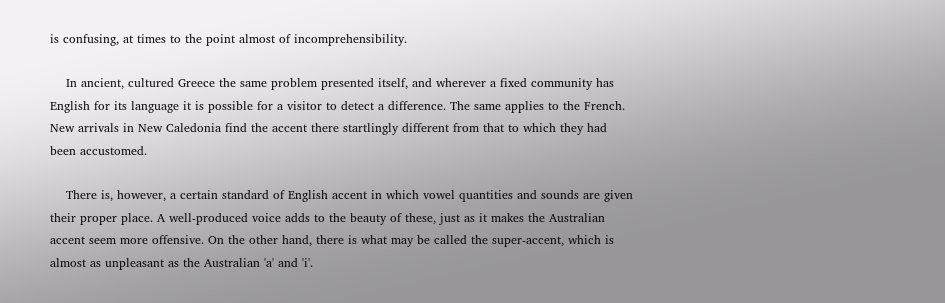is confusing, at times to the point almost of incomprehensibility.

    In ancient, cultured Greece the same problem presented itself, and wherever a fixed community has English for its language it is possible for a visitor to detect a difference. The same applies to the French. New arrivals in New Caledonia find the accent there startlingly different from that to which they had been accustomed.

    There is, however, a certain standard of English accent in which vowel quantities and sounds are given their proper place. A well-produced voice adds to the beauty of these, just as it makes the Australian accent seem more offensive. On the other hand, there is what may be called the super-accent, which is almost as unpleasant as the Australian 'a' and 'i'.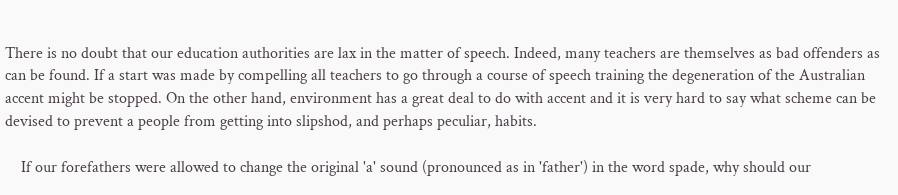There is no doubt that our education authorities are lax in the matter of speech. Indeed, many teachers are themselves as bad offenders as can be found. If a start was made by compelling all teachers to go through a course of speech training the degeneration of the Australian accent might be stopped. On the other hand, environment has a great deal to do with accent and it is very hard to say what scheme can be devised to prevent a people from getting into slipshod, and perhaps peculiar, habits.

    If our forefathers were allowed to change the original 'a' sound (pronounced as in 'father') in the word spade, why should our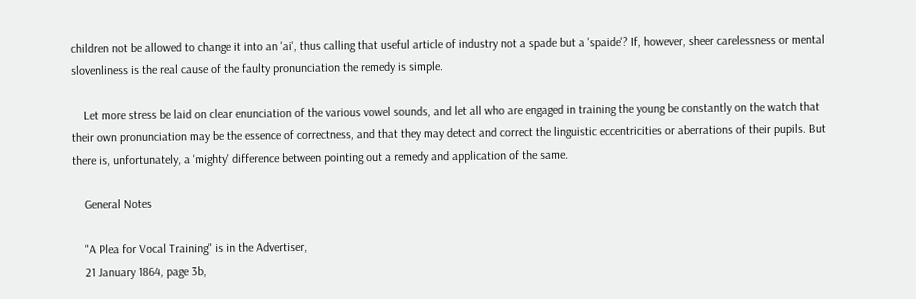children not be allowed to change it into an 'ai', thus calling that useful article of industry not a spade but a 'spaide'? If, however, sheer carelessness or mental slovenliness is the real cause of the faulty pronunciation the remedy is simple.

    Let more stress be laid on clear enunciation of the various vowel sounds, and let all who are engaged in training the young be constantly on the watch that their own pronunciation may be the essence of correctness, and that they may detect and correct the linguistic eccentricities or aberrations of their pupils. But there is, unfortunately, a 'mighty' difference between pointing out a remedy and application of the same.

    General Notes

    "A Plea for Vocal Training" is in the Advertiser,
    21 January 1864, page 3b,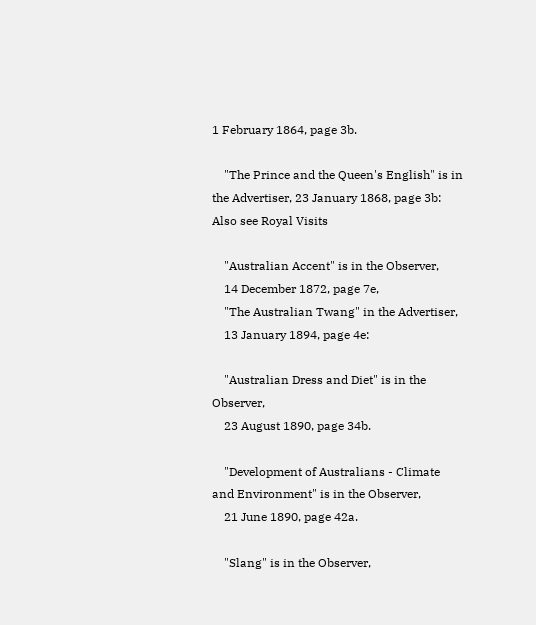1 February 1864, page 3b.

    "The Prince and the Queen's English" is in the Advertiser, 23 January 1868, page 3b: Also see Royal Visits

    "Australian Accent" is in the Observer,
    14 December 1872, page 7e,
    "The Australian Twang" in the Advertiser,
    13 January 1894, page 4e:

    "Australian Dress and Diet" is in the Observer,
    23 August 1890, page 34b.

    "Development of Australians - Climate and Environment" is in the Observer,
    21 June 1890, page 42a.

    "Slang" is in the Observer,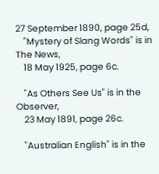27 September 1890, page 25d,
    "Mystery of Slang Words" is in The News,
    18 May 1925, page 6c.

    "As Others See Us" is in the Observer,
    23 May 1891, page 26c.

    "Australian English" is in the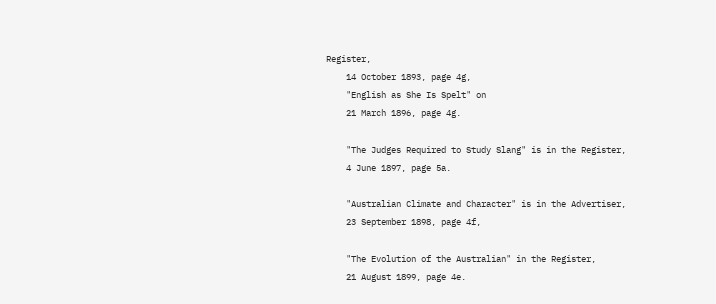Register,
    14 October 1893, page 4g,
    "English as She Is Spelt" on
    21 March 1896, page 4g.

    "The Judges Required to Study Slang" is in the Register,
    4 June 1897, page 5a.

    "Australian Climate and Character" is in the Advertiser,
    23 September 1898, page 4f,

    "The Evolution of the Australian" in the Register,
    21 August 1899, page 4e.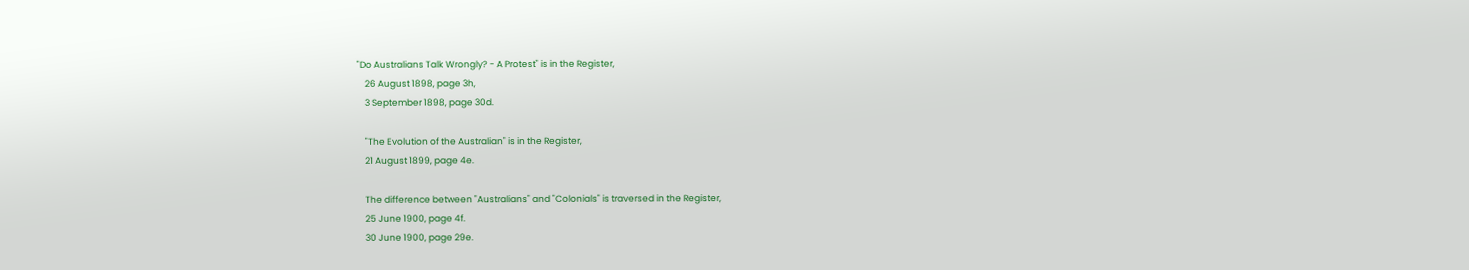"Do Australians Talk Wrongly? - A Protest" is in the Register,
    26 August 1898, page 3h,
    3 September 1898, page 30d.

    "The Evolution of the Australian" is in the Register,
    21 August 1899, page 4e.

    The difference between "Australians" and "Colonials" is traversed in the Register,
    25 June 1900, page 4f.
    30 June 1900, page 29e.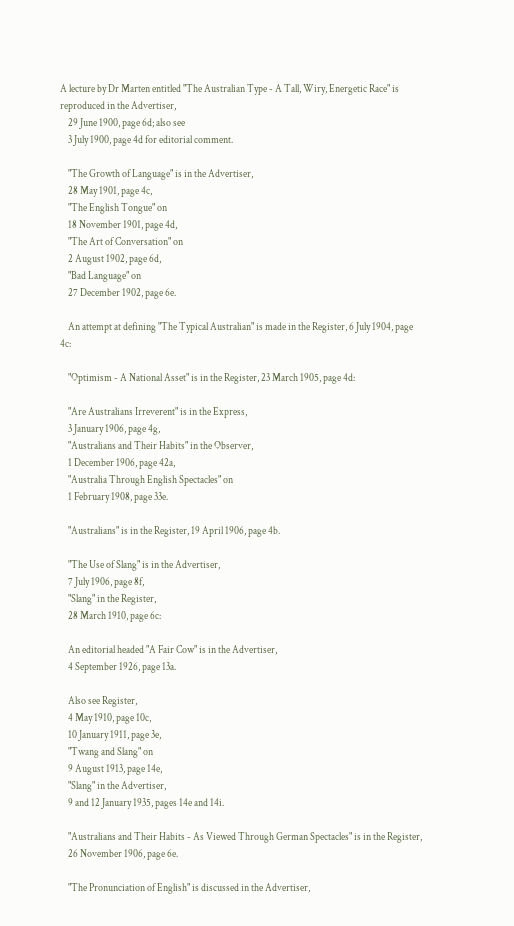A lecture by Dr Marten entitled "The Australian Type - A Tall, Wiry, Energetic Race" is reproduced in the Advertiser,
    29 June 1900, page 6d; also see
    3 July 1900, page 4d for editorial comment.

    "The Growth of Language" is in the Advertiser,
    28 May 1901, page 4c,
    "The English Tongue" on
    18 November 1901, page 4d,
    "The Art of Conversation" on
    2 August 1902, page 6d,
    "Bad Language" on
    27 December 1902, page 6e.

    An attempt at defining "The Typical Australian" is made in the Register, 6 July 1904, page 4c:

    "Optimism - A National Asset" is in the Register, 23 March 1905, page 4d:

    "Are Australians Irreverent" is in the Express,
    3 January 1906, page 4g,
    "Australians and Their Habits" in the Observer,
    1 December 1906, page 42a,
    "Australia Through English Spectacles" on
    1 February 1908, page 33e.

    "Australians" is in the Register, 19 April 1906, page 4b.

    "The Use of Slang" is in the Advertiser,
    7 July 1906, page 8f,
    "Slang" in the Register,
    28 March 1910, page 6c:

    An editorial headed "A Fair Cow" is in the Advertiser,
    4 September 1926, page 13a.

    Also see Register,
    4 May 1910, page 10c,
    10 January 1911, page 3e,
    "Twang and Slang" on
    9 August 1913, page 14e,
    "Slang" in the Advertiser,
    9 and 12 January 1935, pages 14e and 14i.

    "Australians and Their Habits - As Viewed Through German Spectacles" is in the Register,
    26 November 1906, page 6e.

    "The Pronunciation of English" is discussed in the Advertiser,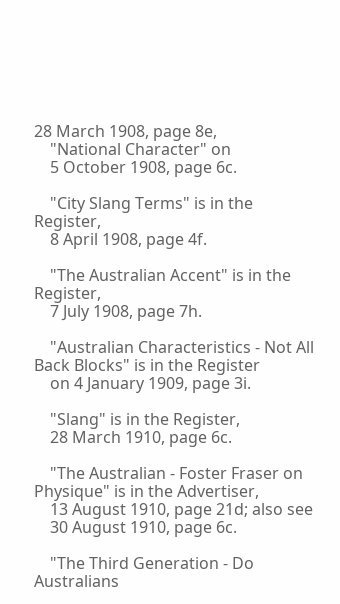28 March 1908, page 8e,
    "National Character" on
    5 October 1908, page 6c.

    "City Slang Terms" is in the Register,
    8 April 1908, page 4f.

    "The Australian Accent" is in the Register,
    7 July 1908, page 7h.

    "Australian Characteristics - Not All Back Blocks" is in the Register
    on 4 January 1909, page 3i.

    "Slang" is in the Register,
    28 March 1910, page 6c.

    "The Australian - Foster Fraser on Physique" is in the Advertiser,
    13 August 1910, page 21d; also see
    30 August 1910, page 6c.

    "The Third Generation - Do Australians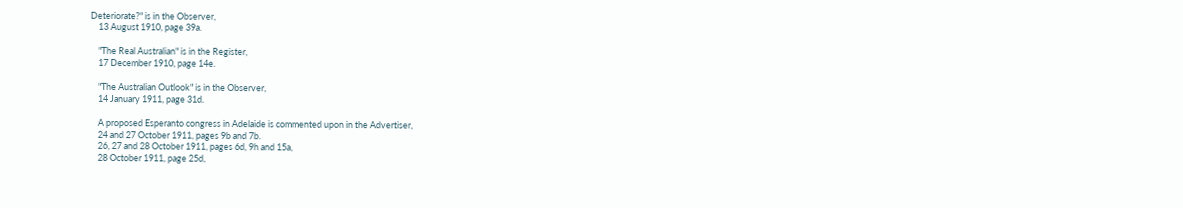Deteriorate?" is in the Observer,
    13 August 1910, page 39a.

    "The Real Australian" is in the Register,
    17 December 1910, page 14e.

    "The Australian Outlook" is in the Observer,
    14 January 1911, page 31d.

    A proposed Esperanto congress in Adelaide is commented upon in the Advertiser,
    24 and 27 October 1911, pages 9b and 7b.
    26, 27 and 28 October 1911, pages 6d, 9h and 15a,
    28 October 1911, page 25d,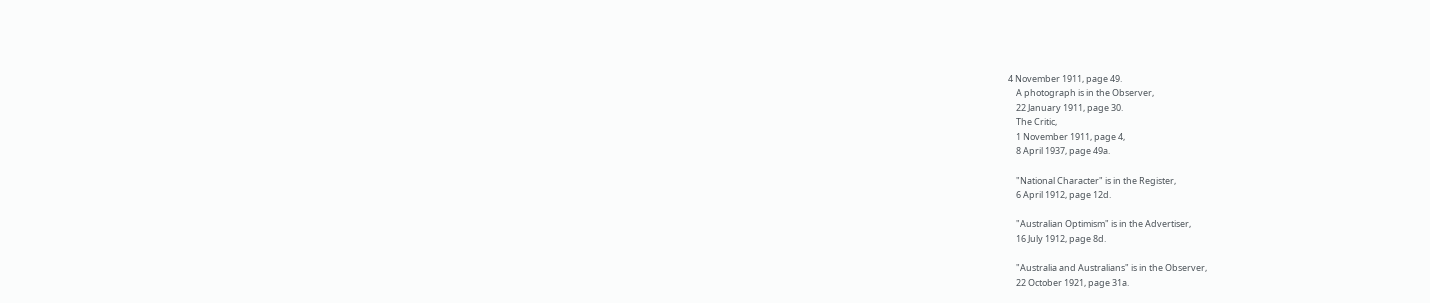4 November 1911, page 49.
    A photograph is in the Observer,
    22 January 1911, page 30.
    The Critic,
    1 November 1911, page 4,
    8 April 1937, page 49a.

    "National Character" is in the Register,
    6 April 1912, page 12d.

    "Australian Optimism" is in the Advertiser,
    16 July 1912, page 8d.

    "Australia and Australians" is in the Observer,
    22 October 1921, page 31a.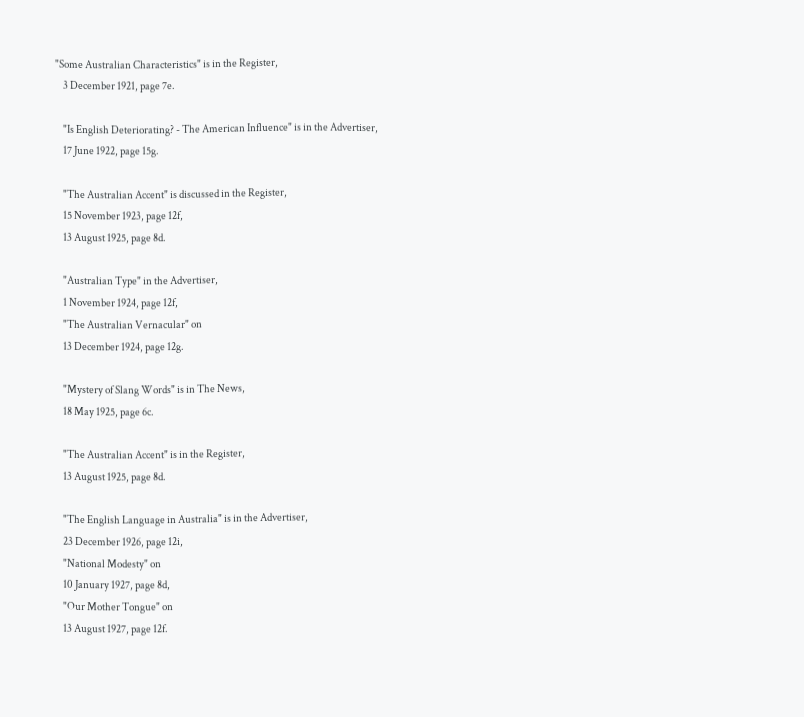"Some Australian Characteristics" is in the Register,
    3 December 1921, page 7e.

    "Is English Deteriorating? - The American Influence" is in the Advertiser,
    17 June 1922, page 15g.

    "The Australian Accent" is discussed in the Register,
    15 November 1923, page 12f,
    13 August 1925, page 8d.

    "Australian Type" in the Advertiser,
    1 November 1924, page 12f,
    "The Australian Vernacular" on
    13 December 1924, page 12g.

    "Mystery of Slang Words" is in The News,
    18 May 1925, page 6c.

    "The Australian Accent" is in the Register,
    13 August 1925, page 8d.

    "The English Language in Australia" is in the Advertiser,
    23 December 1926, page 12i,
    "National Modesty" on
    10 January 1927, page 8d,
    "Our Mother Tongue" on
    13 August 1927, page 12f.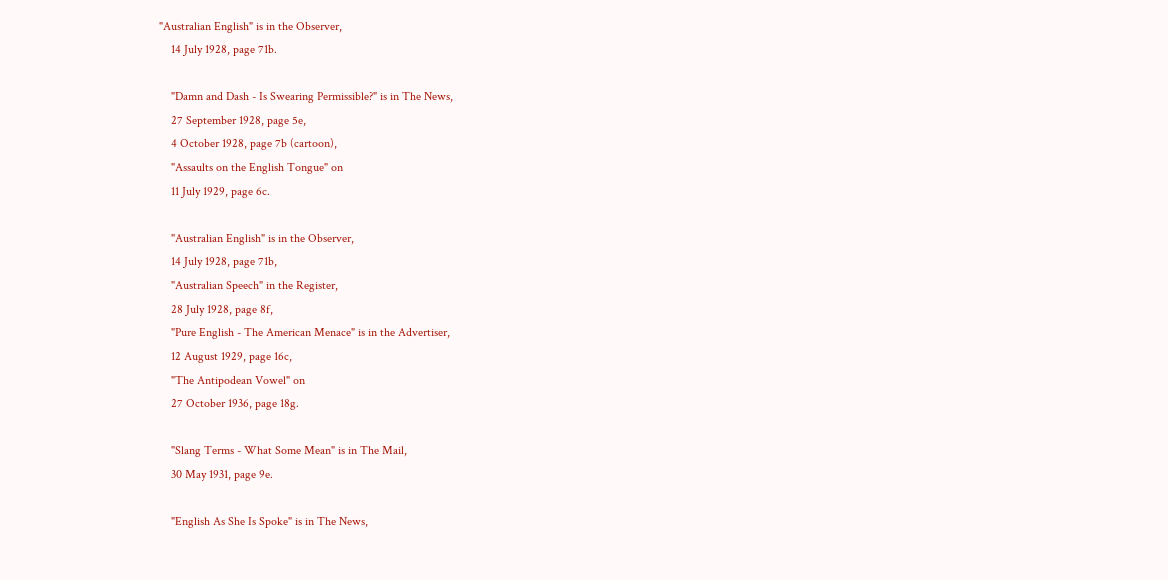"Australian English" is in the Observer,
    14 July 1928, page 71b.

    "Damn and Dash - Is Swearing Permissible?" is in The News,
    27 September 1928, page 5e,
    4 October 1928, page 7b (cartoon),
    "Assaults on the English Tongue" on
    11 July 1929, page 6c.

    "Australian English" is in the Observer,
    14 July 1928, page 71b,
    "Australian Speech" in the Register,
    28 July 1928, page 8f,
    "Pure English - The American Menace" is in the Advertiser,
    12 August 1929, page 16c,
    "The Antipodean Vowel" on
    27 October 1936, page 18g.

    "Slang Terms - What Some Mean" is in The Mail,
    30 May 1931, page 9e.

    "English As She Is Spoke" is in The News,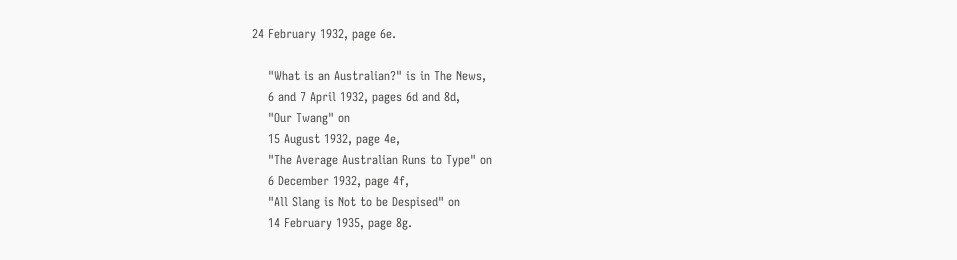24 February 1932, page 6e.

    "What is an Australian?" is in The News,
    6 and 7 April 1932, pages 6d and 8d,
    "Our Twang" on
    15 August 1932, page 4e,
    "The Average Australian Runs to Type" on
    6 December 1932, page 4f,
    "All Slang is Not to be Despised" on
    14 February 1935, page 8g.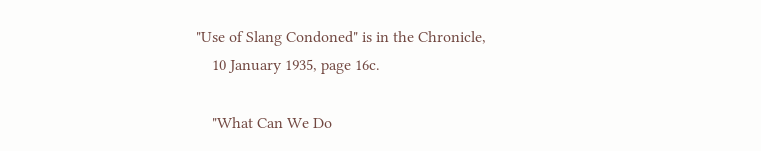"Use of Slang Condoned" is in the Chronicle,
    10 January 1935, page 16c.

    "What Can We Do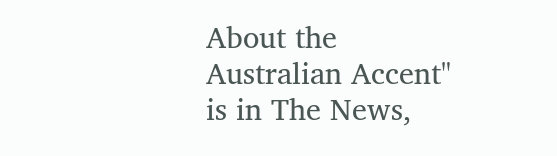About the Australian Accent" is in The News,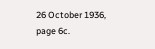26 October 1936, page 6c.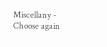Miscellany - Choose again